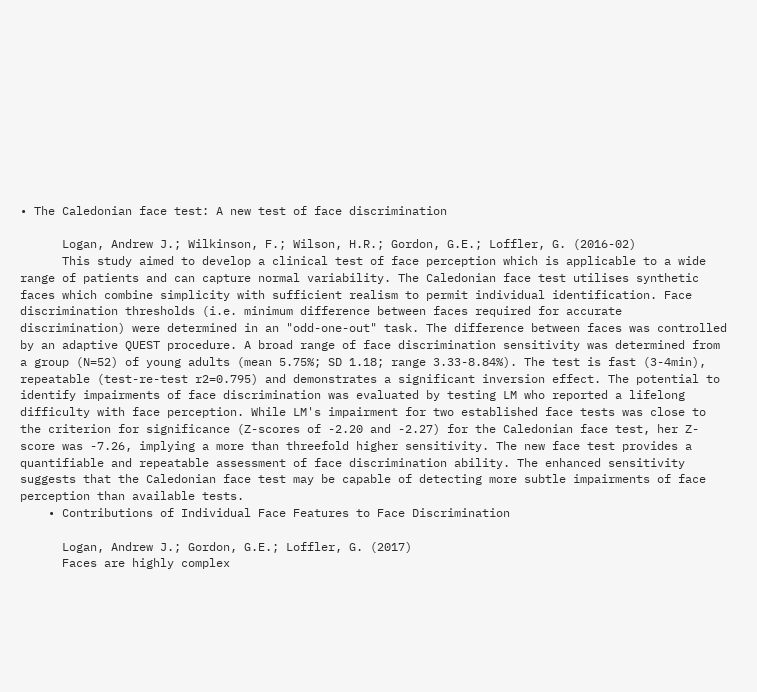• The Caledonian face test: A new test of face discrimination

      Logan, Andrew J.; Wilkinson, F.; Wilson, H.R.; Gordon, G.E.; Loffler, G. (2016-02)
      This study aimed to develop a clinical test of face perception which is applicable to a wide range of patients and can capture normal variability. The Caledonian face test utilises synthetic faces which combine simplicity with sufficient realism to permit individual identification. Face discrimination thresholds (i.e. minimum difference between faces required for accurate discrimination) were determined in an "odd-one-out" task. The difference between faces was controlled by an adaptive QUEST procedure. A broad range of face discrimination sensitivity was determined from a group (N=52) of young adults (mean 5.75%; SD 1.18; range 3.33-8.84%). The test is fast (3-4min), repeatable (test-re-test r2=0.795) and demonstrates a significant inversion effect. The potential to identify impairments of face discrimination was evaluated by testing LM who reported a lifelong difficulty with face perception. While LM's impairment for two established face tests was close to the criterion for significance (Z-scores of -2.20 and -2.27) for the Caledonian face test, her Z-score was -7.26, implying a more than threefold higher sensitivity. The new face test provides a quantifiable and repeatable assessment of face discrimination ability. The enhanced sensitivity suggests that the Caledonian face test may be capable of detecting more subtle impairments of face perception than available tests.
    • Contributions of Individual Face Features to Face Discrimination

      Logan, Andrew J.; Gordon, G.E.; Loffler, G. (2017)
      Faces are highly complex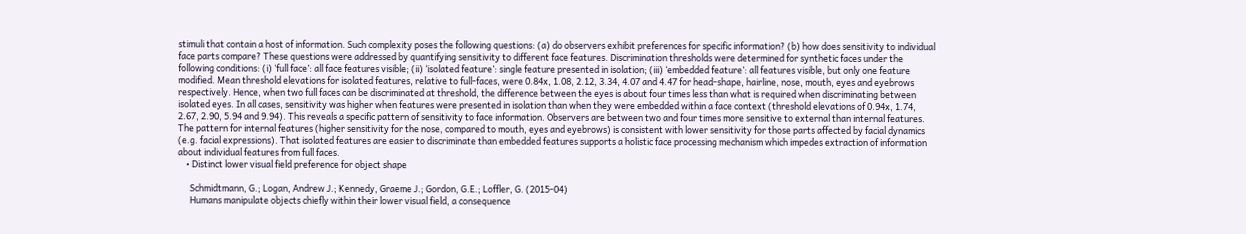stimuli that contain a host of information. Such complexity poses the following questions: (a) do observers exhibit preferences for specific information? (b) how does sensitivity to individual face parts compare? These questions were addressed by quantifying sensitivity to different face features. Discrimination thresholds were determined for synthetic faces under the following conditions: (i) ‘full face’: all face features visible; (ii) ‘isolated feature’: single feature presented in isolation; (iii) ‘embedded feature’: all features visible, but only one feature modified. Mean threshold elevations for isolated features, relative to full-faces, were 0.84x, 1.08, 2.12, 3.34, 4.07 and 4.47 for head-shape, hairline, nose, mouth, eyes and eyebrows respectively. Hence, when two full faces can be discriminated at threshold, the difference between the eyes is about four times less than what is required when discriminating between isolated eyes. In all cases, sensitivity was higher when features were presented in isolation than when they were embedded within a face context (threshold elevations of 0.94x, 1.74, 2.67, 2.90, 5.94 and 9.94). This reveals a specific pattern of sensitivity to face information. Observers are between two and four times more sensitive to external than internal features. The pattern for internal features (higher sensitivity for the nose, compared to mouth, eyes and eyebrows) is consistent with lower sensitivity for those parts affected by facial dynamics (e.g. facial expressions). That isolated features are easier to discriminate than embedded features supports a holistic face processing mechanism which impedes extraction of information about individual features from full faces.
    • Distinct lower visual field preference for object shape

      Schmidtmann, G.; Logan, Andrew J.; Kennedy, Graeme J.; Gordon, G.E.; Loffler, G. (2015-04)
      Humans manipulate objects chiefly within their lower visual field, a consequence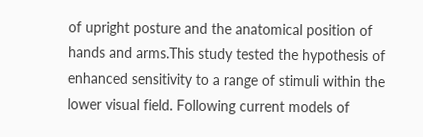of upright posture and the anatomical position of hands and arms.This study tested the hypothesis of enhanced sensitivity to a range of stimuli within the lower visual field. Following current models of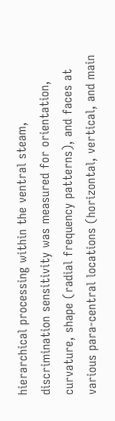hierarchical processing within the ventral steam, discrimination sensitivity was measured for orientation, curvature, shape (radial frequency patterns), and faces at various para-central locations (horizontal, vertical, and main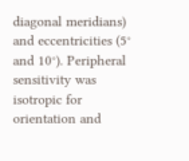diagonal meridians) and eccentricities (5° and 10°). Peripheral sensitivity was isotropic for orientation and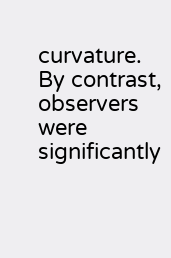curvature. By contrast, observers were significantly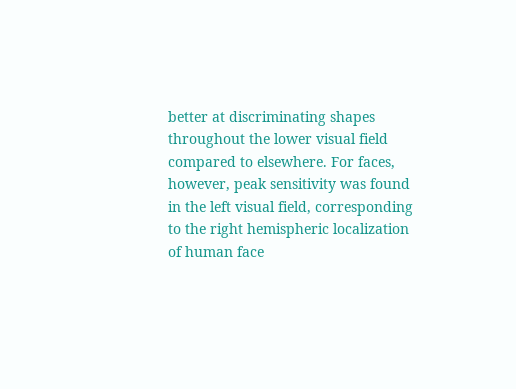better at discriminating shapes throughout the lower visual field compared to elsewhere. For faces, however, peak sensitivity was found in the left visual field, corresponding to the right hemispheric localization of human face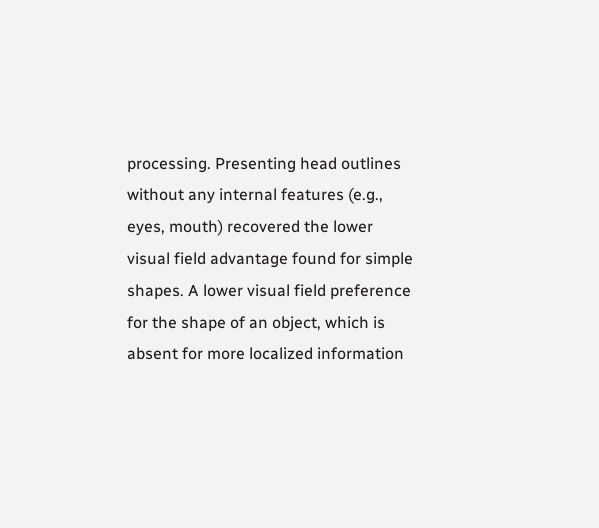processing. Presenting head outlines without any internal features (e.g., eyes, mouth) recovered the lower visual field advantage found for simple shapes. A lower visual field preference for the shape of an object, which is absent for more localized information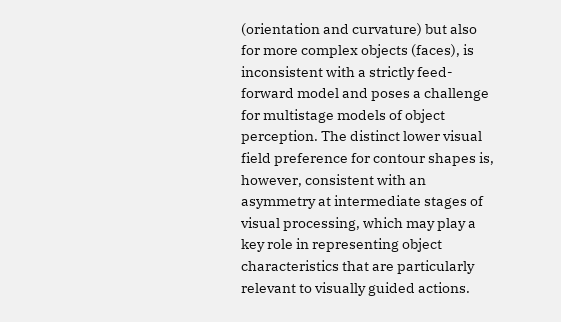(orientation and curvature) but also for more complex objects (faces), is inconsistent with a strictly feed-forward model and poses a challenge for multistage models of object perception. The distinct lower visual field preference for contour shapes is, however, consistent with an asymmetry at intermediate stages of visual processing, which may play a key role in representing object characteristics that are particularly relevant to visually guided actions.